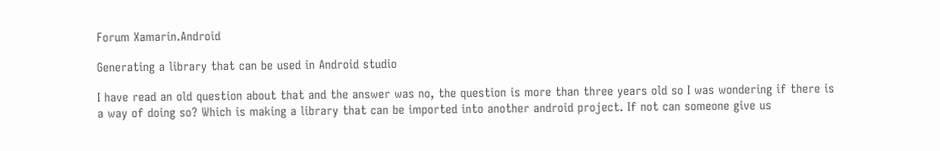Forum Xamarin.Android

Generating a library that can be used in Android studio

I have read an old question about that and the answer was no, the question is more than three years old so I was wondering if there is a way of doing so? Which is making a library that can be imported into another android project. If not can someone give us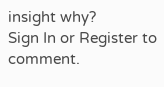insight why?
Sign In or Register to comment.